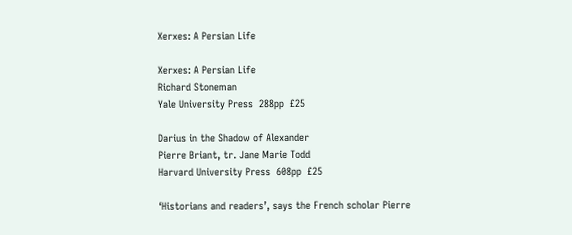Xerxes: A Persian Life

Xerxes: A Persian Life
Richard Stoneman
Yale University Press  288pp  £25

Darius in the Shadow of Alexander
Pierre Briant, tr. Jane Marie Todd
Harvard University Press  608pp  £25

‘Historians and readers’, says the French scholar Pierre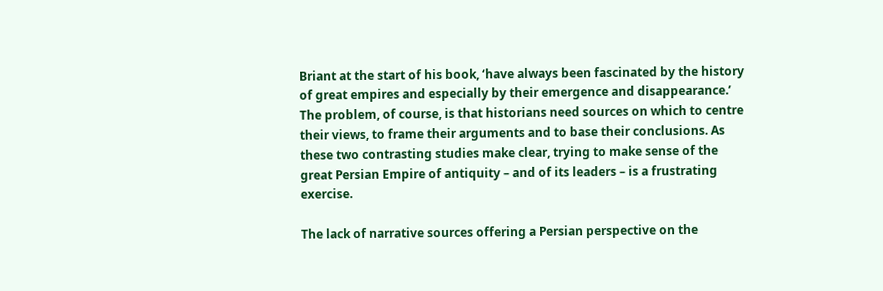Briant at the start of his book, ‘have always been fascinated by the history of great empires and especially by their emergence and disappearance.’ The problem, of course, is that historians need sources on which to centre their views, to frame their arguments and to base their conclusions. As these two contrasting studies make clear, trying to make sense of the great Persian Empire of antiquity – and of its leaders – is a frustrating exercise.

The lack of narrative sources offering a Persian perspective on the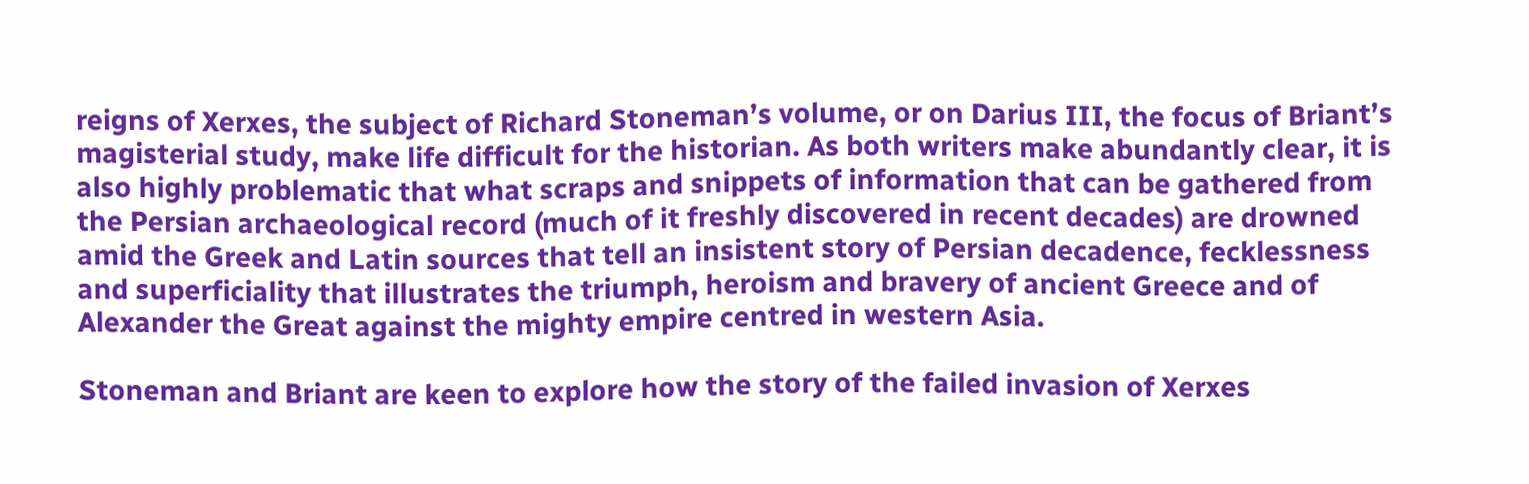reigns of Xerxes, the subject of Richard Stoneman’s volume, or on Darius III, the focus of Briant’s magisterial study, make life difficult for the historian. As both writers make abundantly clear, it is also highly problematic that what scraps and snippets of information that can be gathered from the Persian archaeological record (much of it freshly discovered in recent decades) are drowned amid the Greek and Latin sources that tell an insistent story of Persian decadence, fecklessness and superficiality that illustrates the triumph, heroism and bravery of ancient Greece and of Alexander the Great against the mighty empire centred in western Asia.

Stoneman and Briant are keen to explore how the story of the failed invasion of Xerxes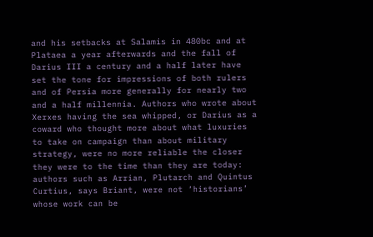and his setbacks at Salamis in 480bc and at Plataea a year afterwards and the fall of Darius III a century and a half later have set the tone for impressions of both rulers and of Persia more generally for nearly two and a half millennia. Authors who wrote about Xerxes having the sea whipped, or Darius as a coward who thought more about what luxuries to take on campaign than about military strategy, were no more reliable the closer they were to the time than they are today: authors such as Arrian, Plutarch and Quintus Curtius, says Briant, were not ‘historians’ whose work can be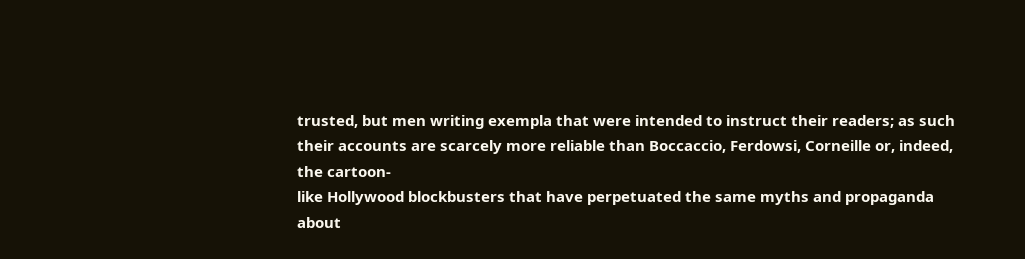trusted, but men writing exempla that were intended to instruct their readers; as such their accounts are scarcely more reliable than Boccaccio, Ferdowsi, Corneille or, indeed, the cartoon-
like Hollywood blockbusters that have perpetuated the same myths and propaganda about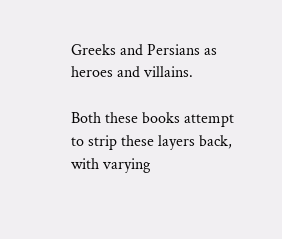Greeks and Persians as heroes and villains.

Both these books attempt to strip these layers back, with varying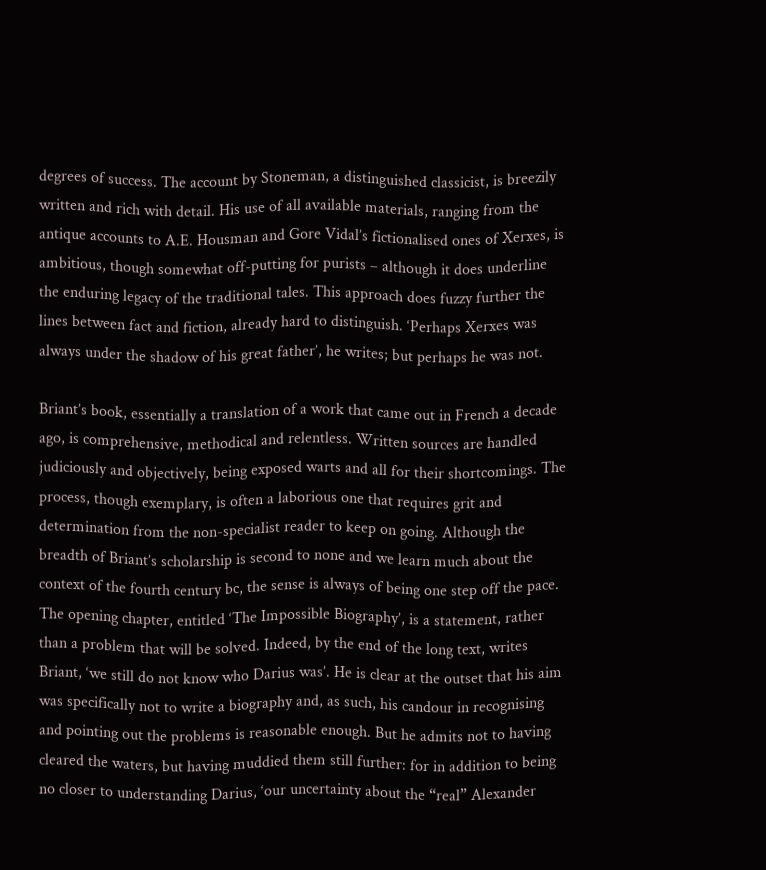degrees of success. The account by Stoneman, a distinguished classicist, is breezily written and rich with detail. His use of all available materials, ranging from the antique accounts to A.E. Housman and Gore Vidal’s fictionalised ones of Xerxes, is ambitious, though somewhat off-putting for purists – although it does underline the enduring legacy of the traditional tales. This approach does fuzzy further the lines between fact and fiction, already hard to distinguish. ‘Perhaps Xerxes was always under the shadow of his great father’, he writes; but perhaps he was not.

Briant’s book, essentially a translation of a work that came out in French a decade ago, is comprehensive, methodical and relentless. Written sources are handled judiciously and objectively, being exposed warts and all for their shortcomings. The process, though exemplary, is often a laborious one that requires grit and determination from the non-specialist reader to keep on going. Although the breadth of Briant’s scholarship is second to none and we learn much about the context of the fourth century bc, the sense is always of being one step off the pace. The opening chapter, entitled ‘The Impossible Biography’, is a statement, rather than a problem that will be solved. Indeed, by the end of the long text, writes Briant, ‘we still do not know who Darius was’. He is clear at the outset that his aim was specifically not to write a biography and, as such, his candour in recognising and pointing out the problems is reasonable enough. But he admits not to having cleared the waters, but having muddied them still further: for in addition to being no closer to understanding Darius, ‘our uncertainty about the “real” Alexander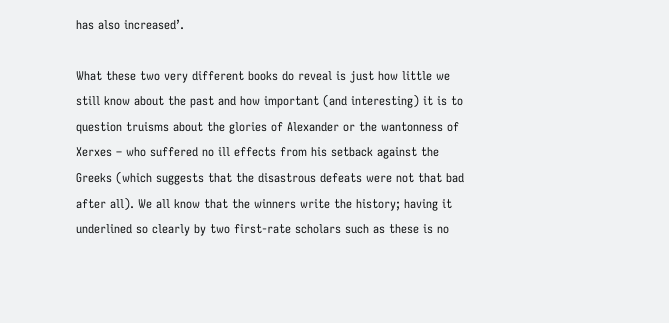has also increased’.

What these two very different books do reveal is just how little we still know about the past and how important (and interesting) it is to question truisms about the glories of Alexander or the wantonness of Xerxes – who suffered no ill effects from his setback against the Greeks (which suggests that the disastrous defeats were not that bad after all). We all know that the winners write the history; having it underlined so clearly by two first-rate scholars such as these is no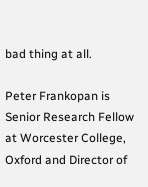bad thing at all.

Peter Frankopan is Senior Research Fellow at Worcester College, Oxford and Director of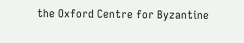the Oxford Centre for Byzantine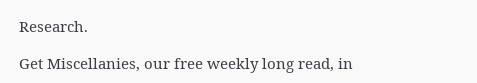Research.

Get Miscellanies, our free weekly long read, in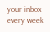your inbox every week